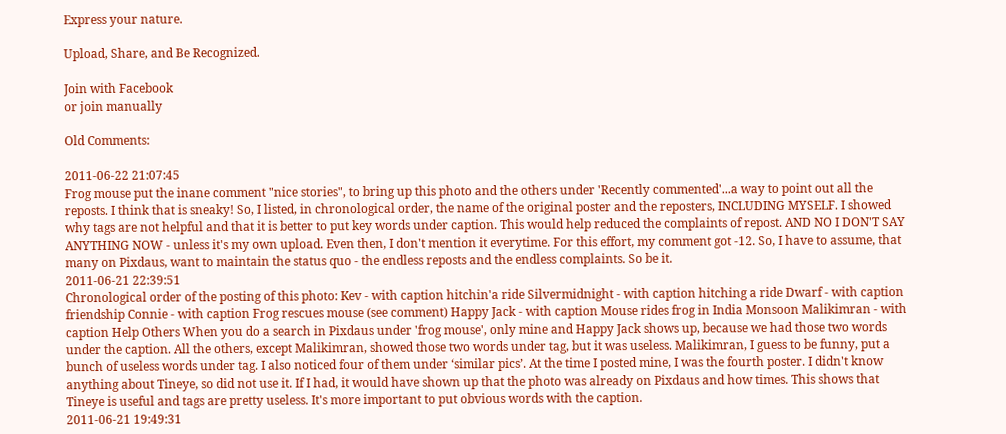Express your nature.

Upload, Share, and Be Recognized.

Join with Facebook
or join manually

Old Comments:

2011-06-22 21:07:45
Frog mouse put the inane comment "nice stories", to bring up this photo and the others under 'Recently commented'...a way to point out all the reposts. I think that is sneaky! So, I listed, in chronological order, the name of the original poster and the reposters, INCLUDING MYSELF. I showed why tags are not helpful and that it is better to put key words under caption. This would help reduced the complaints of repost. AND NO I DON'T SAY ANYTHING NOW - unless it's my own upload. Even then, I don't mention it everytime. For this effort, my comment got -12. So, I have to assume, that many on Pixdaus, want to maintain the status quo - the endless reposts and the endless complaints. So be it.
2011-06-21 22:39:51
Chronological order of the posting of this photo: Kev - with caption hitchin'a ride Silvermidnight - with caption hitching a ride Dwarf - with caption friendship Connie - with caption Frog rescues mouse (see comment) Happy Jack - with caption Mouse rides frog in India Monsoon Malikimran - with caption Help Others When you do a search in Pixdaus under 'frog mouse', only mine and Happy Jack shows up, because we had those two words under the caption. All the others, except Malikimran, showed those two words under tag, but it was useless. Malikimran, I guess to be funny, put a bunch of useless words under tag. I also noticed four of them under ‘similar pics’. At the time I posted mine, I was the fourth poster. I didn't know anything about Tineye, so did not use it. If I had, it would have shown up that the photo was already on Pixdaus and how times. This shows that Tineye is useful and tags are pretty useless. It's more important to put obvious words with the caption.
2011-06-21 19:49:31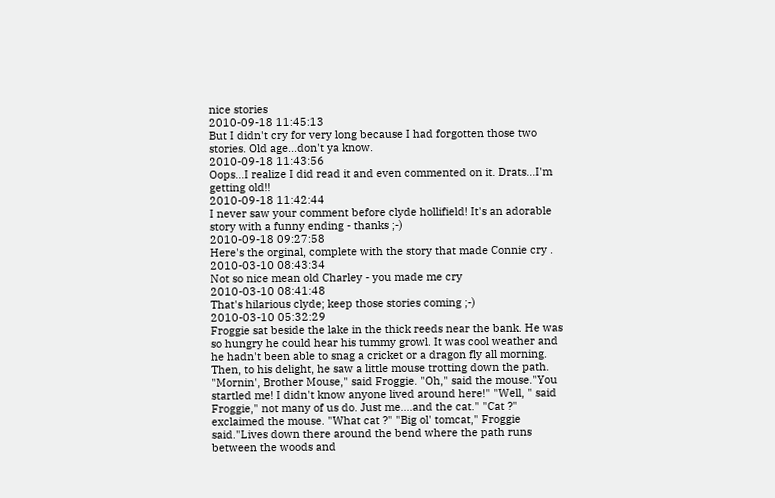nice stories
2010-09-18 11:45:13
But I didn't cry for very long because I had forgotten those two stories. Old age...don't ya know.
2010-09-18 11:43:56
Oops...I realize I did read it and even commented on it. Drats...I'm getting old!!
2010-09-18 11:42:44
I never saw your comment before clyde hollifield! It's an adorable story with a funny ending - thanks ;-)
2010-09-18 09:27:58
Here's the orginal, complete with the story that made Connie cry .
2010-03-10 08:43:34
Not so nice mean old Charley - you made me cry
2010-03-10 08:41:48
That's hilarious clyde; keep those stories coming ;-)
2010-03-10 05:32:29
Froggie sat beside the lake in the thick reeds near the bank. He was so hungry he could hear his tummy growl. It was cool weather and he hadn't been able to snag a cricket or a dragon fly all morning. Then, to his delight, he saw a little mouse trotting down the path. "Mornin', Brother Mouse," said Froggie. "Oh," said the mouse."You startled me! I didn't know anyone lived around here!" "Well, " said Froggie," not many of us do. Just me....and the cat." "Cat ?" exclaimed the mouse. "What cat ?" "Big ol' tomcat," Froggie said."Lives down there around the bend where the path runs between the woods and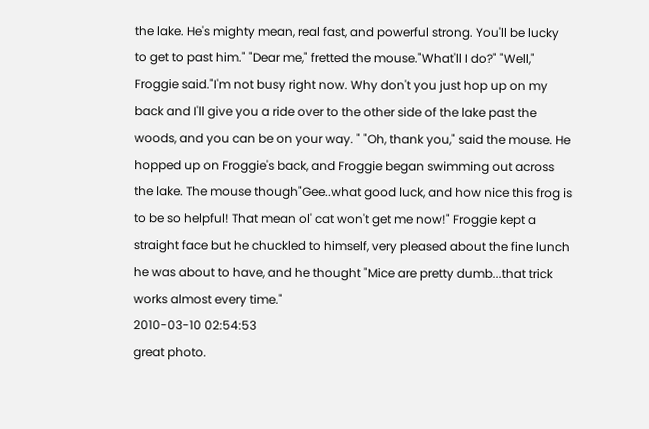the lake. He's mighty mean, real fast, and powerful strong. You'll be lucky to get to past him." "Dear me," fretted the mouse."What'll I do?" "Well," Froggie said."I'm not busy right now. Why don't you just hop up on my back and I'll give you a ride over to the other side of the lake past the woods, and you can be on your way. " "Oh, thank you," said the mouse. He hopped up on Froggie's back, and Froggie began swimming out across the lake. The mouse though"Gee..what good luck, and how nice this frog is to be so helpful! That mean ol' cat won't get me now!" Froggie kept a straight face but he chuckled to himself, very pleased about the fine lunch he was about to have, and he thought "Mice are pretty dumb...that trick works almost every time."
2010-03-10 02:54:53
great photo.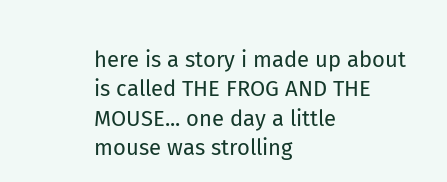here is a story i made up about is called THE FROG AND THE MOUSE... one day a little mouse was strolling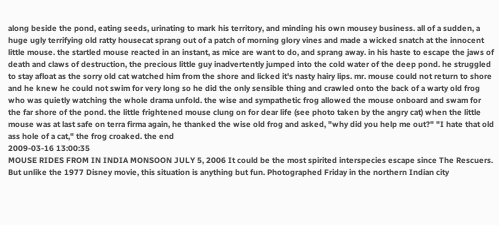along beside the pond, eating seeds, urinating to mark his territory, and minding his own mousey business. all of a sudden, a huge ugly terrifying old ratty housecat sprang out of a patch of morning glory vines and made a wicked snatch at the innocent little mouse. the startled mouse reacted in an instant, as mice are want to do, and sprang away. in his haste to escape the jaws of death and claws of destruction, the precious little guy inadvertently jumped into the cold water of the deep pond. he struggled to stay afloat as the sorry old cat watched him from the shore and licked it's nasty hairy lips. mr. mouse could not return to shore and he knew he could not swim for very long so he did the only sensible thing and crawled onto the back of a warty old frog who was quietly watching the whole drama unfold. the wise and sympathetic frog allowed the mouse onboard and swam for the far shore of the pond. the little frightened mouse clung on for dear life (see photo taken by the angry cat) when the little mouse was at last safe on terra firma again, he thanked the wise old frog and asked, "why did you help me out?" "I hate that old ass hole of a cat," the frog croaked. the end
2009-03-16 13:00:35
MOUSE RIDES FROM IN INDIA MONSOON JULY 5, 2006 It could be the most spirited interspecies escape since The Rescuers. But unlike the 1977 Disney movie, this situation is anything but fun. Photographed Friday in the northern Indian city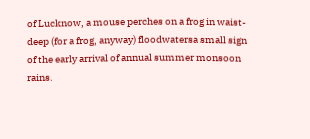of Lucknow, a mouse perches on a frog in waist-deep (for a frog, anyway) floodwatersa small sign of the early arrival of annual summer monsoon rains.